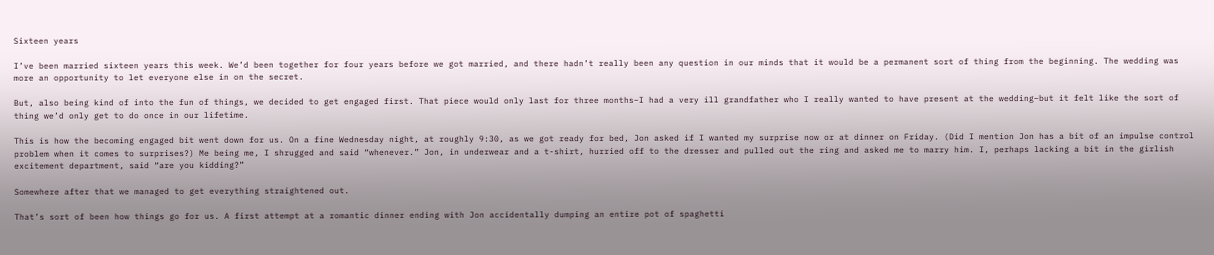Sixteen years

I’ve been married sixteen years this week. We’d been together for four years before we got married, and there hadn’t really been any question in our minds that it would be a permanent sort of thing from the beginning. The wedding was more an opportunity to let everyone else in on the secret.

But, also being kind of into the fun of things, we decided to get engaged first. That piece would only last for three months–I had a very ill grandfather who I really wanted to have present at the wedding–but it felt like the sort of thing we’d only get to do once in our lifetime.

This is how the becoming engaged bit went down for us. On a fine Wednesday night, at roughly 9:30, as we got ready for bed, Jon asked if I wanted my surprise now or at dinner on Friday. (Did I mention Jon has a bit of an impulse control problem when it comes to surprises?) Me being me, I shrugged and said “whenever.” Jon, in underwear and a t-shirt, hurried off to the dresser and pulled out the ring and asked me to marry him. I, perhaps lacking a bit in the girlish excitement department, said “are you kidding?”

Somewhere after that we managed to get everything straightened out.

That’s sort of been how things go for us. A first attempt at a romantic dinner ending with Jon accidentally dumping an entire pot of spaghetti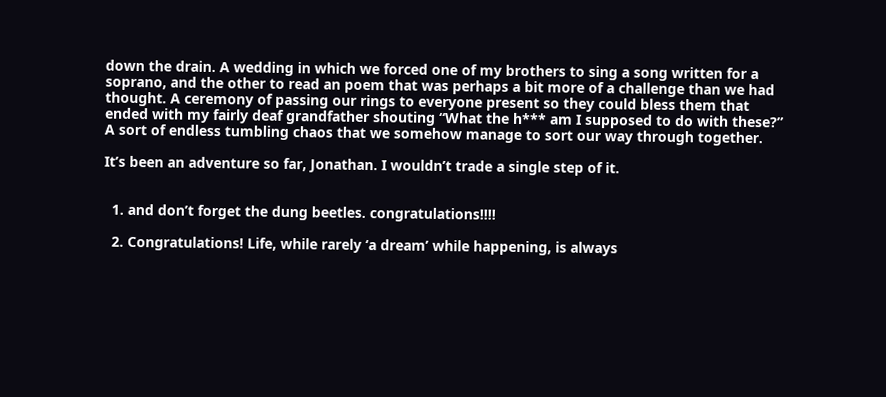down the drain. A wedding in which we forced one of my brothers to sing a song written for a soprano, and the other to read an poem that was perhaps a bit more of a challenge than we had thought. A ceremony of passing our rings to everyone present so they could bless them that ended with my fairly deaf grandfather shouting “What the h*** am I supposed to do with these?” A sort of endless tumbling chaos that we somehow manage to sort our way through together.

It’s been an adventure so far, Jonathan. I wouldn’t trade a single step of it.


  1. and don’t forget the dung beetles. congratulations!!!!

  2. Congratulations! Life, while rarely ‘a dream’ while happening, is always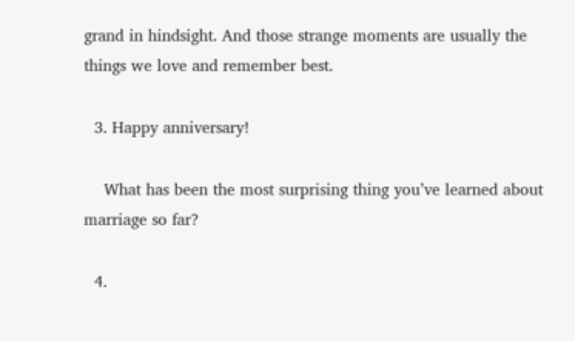grand in hindsight. And those strange moments are usually the things we love and remember best.

  3. Happy anniversary!

    What has been the most surprising thing you’ve learned about marriage so far?

  4.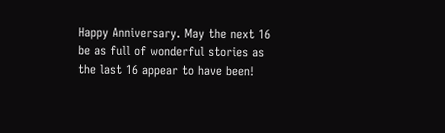Happy Anniversary. May the next 16 be as full of wonderful stories as the last 16 appear to have been!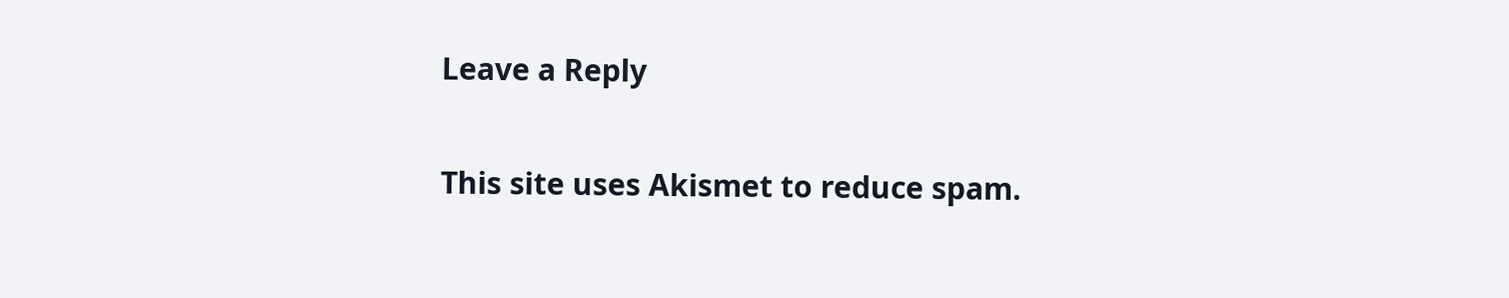Leave a Reply

This site uses Akismet to reduce spam.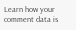Learn how your comment data is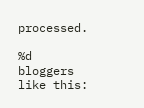processed.

%d bloggers like this: